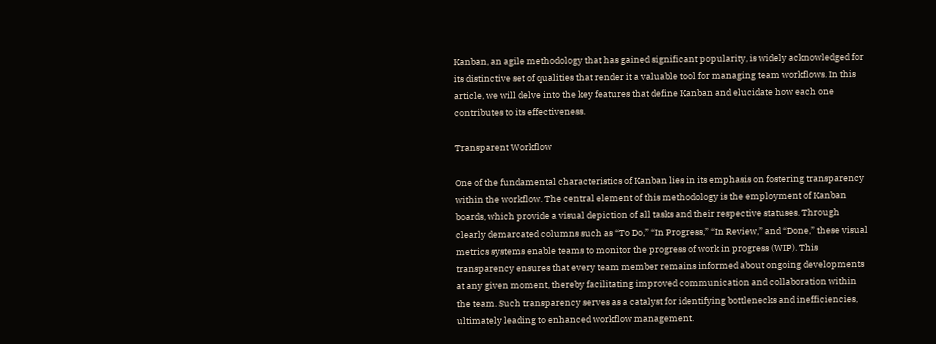Kanban, an agile methodology that has gained significant popularity, is widely acknowledged for its distinctive set of qualities that render it a valuable tool for managing team workflows. In this article, we will delve into the key features that define Kanban and elucidate how each one contributes to its effectiveness.

Transparent Workflow

One of the fundamental characteristics of Kanban lies in its emphasis on fostering transparency within the workflow. The central element of this methodology is the employment of Kanban boards, which provide a visual depiction of all tasks and their respective statuses. Through clearly demarcated columns such as “To Do,” “In Progress,” “In Review,” and “Done,” these visual metrics systems enable teams to monitor the progress of work in progress (WIP). This transparency ensures that every team member remains informed about ongoing developments at any given moment, thereby facilitating improved communication and collaboration within the team. Such transparency serves as a catalyst for identifying bottlenecks and inefficiencies, ultimately leading to enhanced workflow management.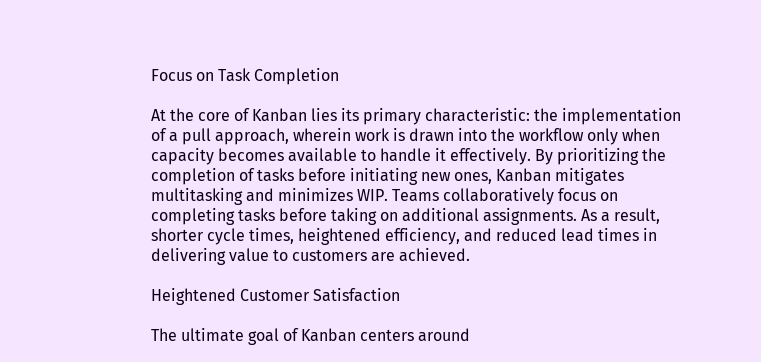Focus on Task Completion

At the core of Kanban lies its primary characteristic: the implementation of a pull approach, wherein work is drawn into the workflow only when capacity becomes available to handle it effectively. By prioritizing the completion of tasks before initiating new ones, Kanban mitigates multitasking and minimizes WIP. Teams collaboratively focus on completing tasks before taking on additional assignments. As a result, shorter cycle times, heightened efficiency, and reduced lead times in delivering value to customers are achieved.

Heightened Customer Satisfaction

The ultimate goal of Kanban centers around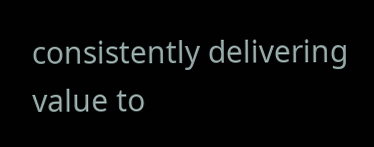consistently delivering value to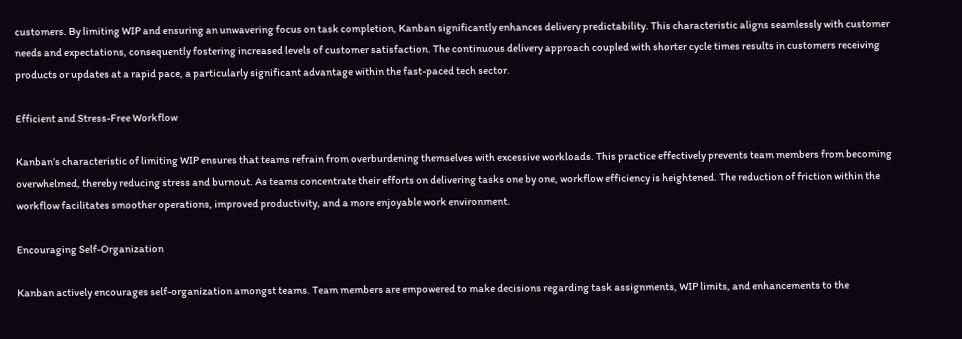customers. By limiting WIP and ensuring an unwavering focus on task completion, Kanban significantly enhances delivery predictability. This characteristic aligns seamlessly with customer needs and expectations, consequently fostering increased levels of customer satisfaction. The continuous delivery approach coupled with shorter cycle times results in customers receiving products or updates at a rapid pace, a particularly significant advantage within the fast-paced tech sector.

Efficient and Stress-Free Workflow

Kanban’s characteristic of limiting WIP ensures that teams refrain from overburdening themselves with excessive workloads. This practice effectively prevents team members from becoming overwhelmed, thereby reducing stress and burnout. As teams concentrate their efforts on delivering tasks one by one, workflow efficiency is heightened. The reduction of friction within the workflow facilitates smoother operations, improved productivity, and a more enjoyable work environment.

Encouraging Self-Organization

Kanban actively encourages self-organization amongst teams. Team members are empowered to make decisions regarding task assignments, WIP limits, and enhancements to the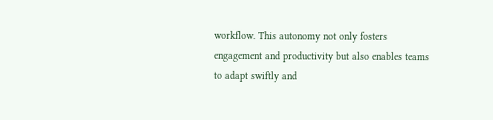workflow. This autonomy not only fosters engagement and productivity but also enables teams to adapt swiftly and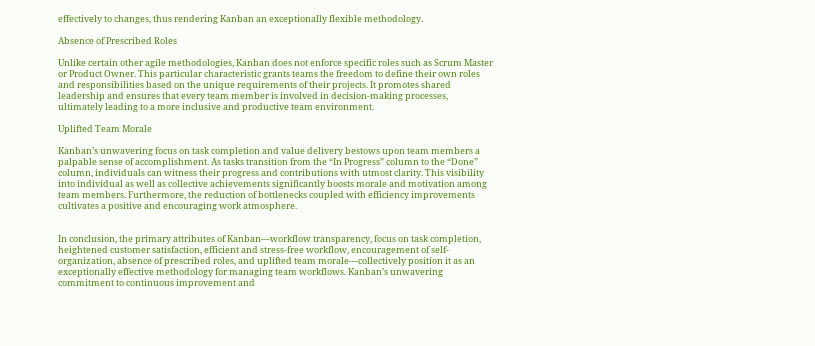effectively to changes, thus rendering Kanban an exceptionally flexible methodology.

Absence of Prescribed Roles

Unlike certain other agile methodologies, Kanban does not enforce specific roles such as Scrum Master or Product Owner. This particular characteristic grants teams the freedom to define their own roles and responsibilities based on the unique requirements of their projects. It promotes shared leadership and ensures that every team member is involved in decision-making processes, ultimately leading to a more inclusive and productive team environment.

Uplifted Team Morale

Kanban’s unwavering focus on task completion and value delivery bestows upon team members a palpable sense of accomplishment. As tasks transition from the “In Progress” column to the “Done” column, individuals can witness their progress and contributions with utmost clarity. This visibility into individual as well as collective achievements significantly boosts morale and motivation among team members. Furthermore, the reduction of bottlenecks coupled with efficiency improvements cultivates a positive and encouraging work atmosphere.


In conclusion, the primary attributes of Kanban—workflow transparency, focus on task completion, heightened customer satisfaction, efficient and stress-free workflow, encouragement of self-organization, absence of prescribed roles, and uplifted team morale—collectively position it as an exceptionally effective methodology for managing team workflows. Kanban’s unwavering commitment to continuous improvement and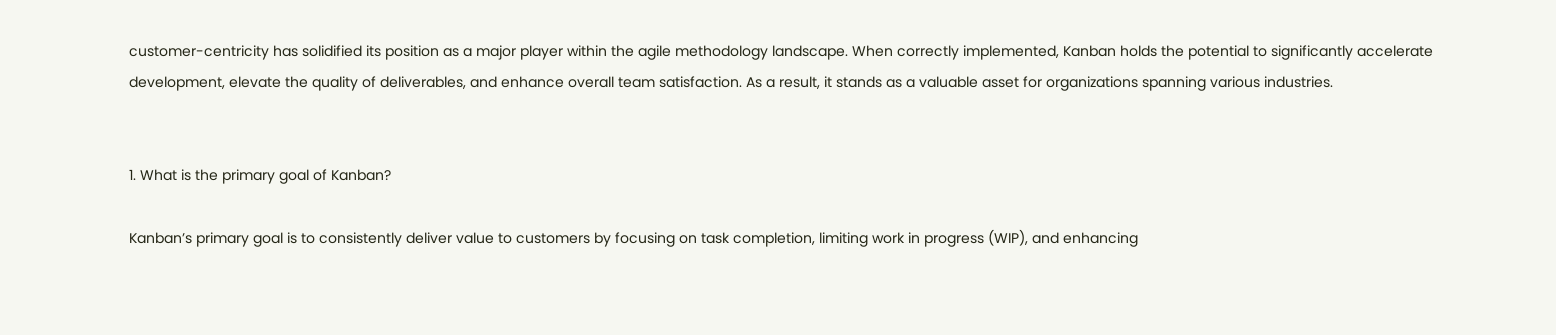customer-centricity has solidified its position as a major player within the agile methodology landscape. When correctly implemented, Kanban holds the potential to significantly accelerate development, elevate the quality of deliverables, and enhance overall team satisfaction. As a result, it stands as a valuable asset for organizations spanning various industries.


1. What is the primary goal of Kanban?

Kanban’s primary goal is to consistently deliver value to customers by focusing on task completion, limiting work in progress (WIP), and enhancing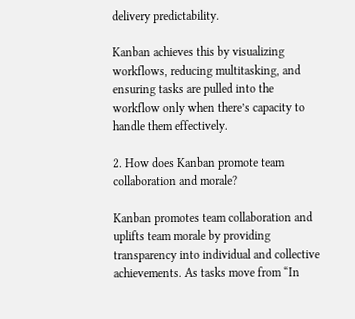delivery predictability.

Kanban achieves this by visualizing workflows, reducing multitasking, and ensuring tasks are pulled into the workflow only when there’s capacity to handle them effectively.

2. How does Kanban promote team collaboration and morale?

Kanban promotes team collaboration and uplifts team morale by providing transparency into individual and collective achievements. As tasks move from “In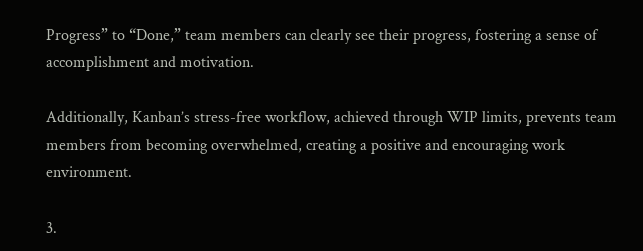Progress” to “Done,” team members can clearly see their progress, fostering a sense of accomplishment and motivation.

Additionally, Kanban’s stress-free workflow, achieved through WIP limits, prevents team members from becoming overwhelmed, creating a positive and encouraging work environment.

3.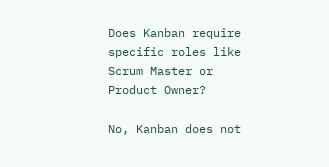Does Kanban require specific roles like Scrum Master or Product Owner?

No, Kanban does not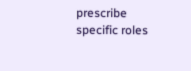prescribe specific roles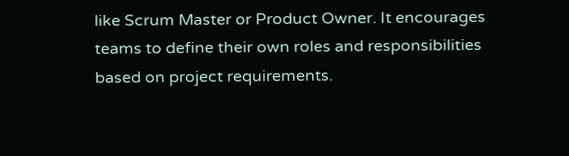like Scrum Master or Product Owner. It encourages teams to define their own roles and responsibilities based on project requirements.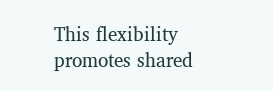This flexibility promotes shared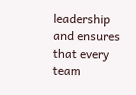leadership and ensures that every team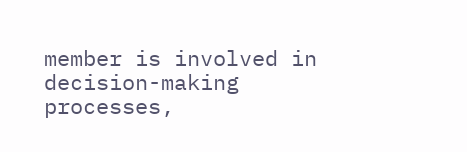member is involved in decision-making processes,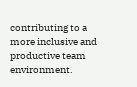contributing to a more inclusive and productive team environment.